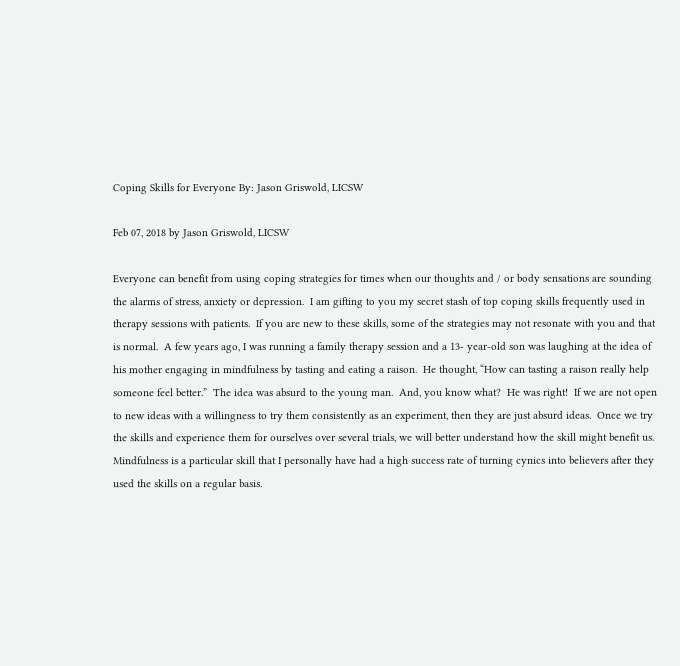Coping Skills for Everyone By: Jason Griswold, LICSW

Feb 07, 2018 by Jason Griswold, LICSW

Everyone can benefit from using coping strategies for times when our thoughts and / or body sensations are sounding the alarms of stress, anxiety or depression.  I am gifting to you my secret stash of top coping skills frequently used in therapy sessions with patients.  If you are new to these skills, some of the strategies may not resonate with you and that is normal.  A few years ago, I was running a family therapy session and a 13- year-old son was laughing at the idea of his mother engaging in mindfulness by tasting and eating a raison.  He thought, “How can tasting a raison really help someone feel better.”  The idea was absurd to the young man.  And, you know what?  He was right!  If we are not open to new ideas with a willingness to try them consistently as an experiment, then they are just absurd ideas.  Once we try the skills and experience them for ourselves over several trials, we will better understand how the skill might benefit us.  Mindfulness is a particular skill that I personally have had a high success rate of turning cynics into believers after they used the skills on a regular basis.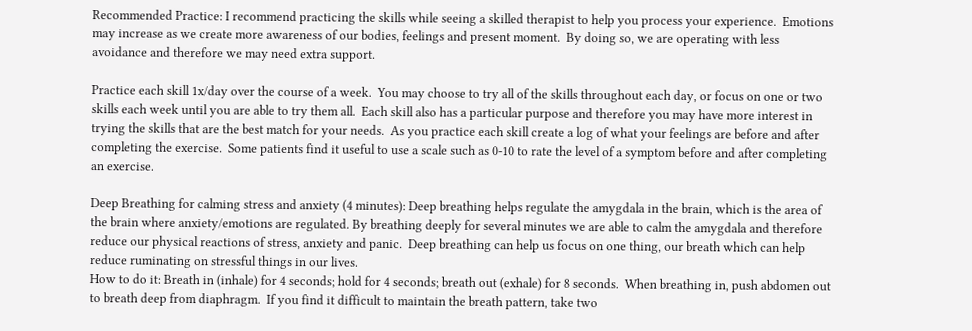Recommended Practice: I recommend practicing the skills while seeing a skilled therapist to help you process your experience.  Emotions may increase as we create more awareness of our bodies, feelings and present moment.  By doing so, we are operating with less avoidance and therefore we may need extra support.

Practice each skill 1x/day over the course of a week.  You may choose to try all of the skills throughout each day, or focus on one or two skills each week until you are able to try them all.  Each skill also has a particular purpose and therefore you may have more interest in trying the skills that are the best match for your needs.  As you practice each skill create a log of what your feelings are before and after completing the exercise.  Some patients find it useful to use a scale such as 0-10 to rate the level of a symptom before and after completing an exercise.

Deep Breathing for calming stress and anxiety (4 minutes): Deep breathing helps regulate the amygdala in the brain, which is the area of the brain where anxiety/emotions are regulated. By breathing deeply for several minutes we are able to calm the amygdala and therefore reduce our physical reactions of stress, anxiety and panic.  Deep breathing can help us focus on one thing, our breath which can help reduce ruminating on stressful things in our lives.
How to do it: Breath in (inhale) for 4 seconds; hold for 4 seconds; breath out (exhale) for 8 seconds.  When breathing in, push abdomen out to breath deep from diaphragm.  If you find it difficult to maintain the breath pattern, take two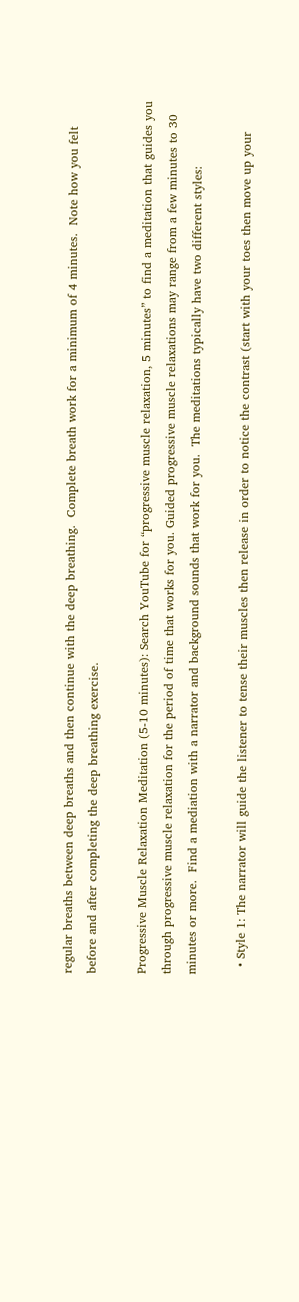regular breaths between deep breaths and then continue with the deep breathing.  Complete breath work for a minimum of 4 minutes.  Note how you felt before and after completing the deep breathing exercise.

Progressive Muscle Relaxation Meditation (5-10 minutes): Search YouTube for “progressive muscle relaxation, 5 minutes” to find a meditation that guides you through progressive muscle relaxation for the period of time that works for you. Guided progressive muscle relaxations may range from a few minutes to 30 minutes or more.  Find a mediation with a narrator and background sounds that work for you.  The meditations typically have two different styles:

  • Style 1: The narrator will guide the listener to tense their muscles then release in order to notice the contrast (start with your toes then move up your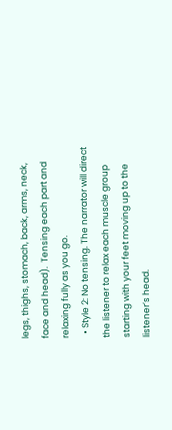legs, thighs, stomach, back, arms, neck, face and head).  Tensing each part and relaxing fully as you go.
  • Style 2: No tensing. The narrator will direct the listener to relax each muscle group starting with your feet moving up to the listener’s head.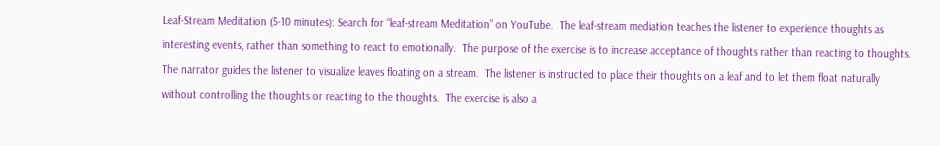Leaf-Stream Meditation (5-10 minutes): Search for “leaf-stream Meditation” on YouTube.  The leaf-stream mediation teaches the listener to experience thoughts as interesting events, rather than something to react to emotionally.  The purpose of the exercise is to increase acceptance of thoughts rather than reacting to thoughts.  The narrator guides the listener to visualize leaves floating on a stream.  The listener is instructed to place their thoughts on a leaf and to let them float naturally without controlling the thoughts or reacting to the thoughts.  The exercise is also a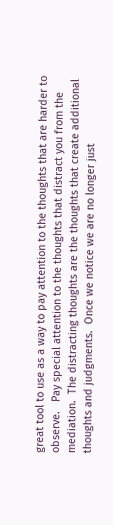great tool to use as a way to pay attention to the thoughts that are harder to observe.   Pay special attention to the thoughts that distract you from the mediation.  The distracting thoughts are the thoughts that create additional thoughts and judgments.  Once we notice we are no longer just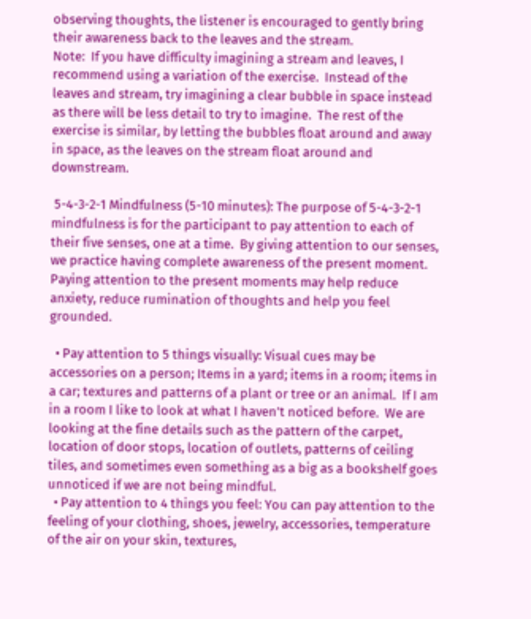observing thoughts, the listener is encouraged to gently bring their awareness back to the leaves and the stream.
Note:  If you have difficulty imagining a stream and leaves, I recommend using a variation of the exercise.  Instead of the leaves and stream, try imagining a clear bubble in space instead as there will be less detail to try to imagine.  The rest of the exercise is similar, by letting the bubbles float around and away in space, as the leaves on the stream float around and downstream.

 5-4-3-2-1 Mindfulness (5-10 minutes): The purpose of 5-4-3-2-1 mindfulness is for the participant to pay attention to each of their five senses, one at a time.  By giving attention to our senses, we practice having complete awareness of the present moment.  Paying attention to the present moments may help reduce anxiety, reduce rumination of thoughts and help you feel grounded.

  • Pay attention to 5 things visually: Visual cues may be accessories on a person; Items in a yard; items in a room; items in a car; textures and patterns of a plant or tree or an animal.  If I am in a room I like to look at what I haven’t noticed before.  We are looking at the fine details such as the pattern of the carpet, location of door stops, location of outlets, patterns of ceiling tiles, and sometimes even something as a big as a bookshelf goes unnoticed if we are not being mindful.
  • Pay attention to 4 things you feel: You can pay attention to the feeling of your clothing, shoes, jewelry, accessories, temperature of the air on your skin, textures,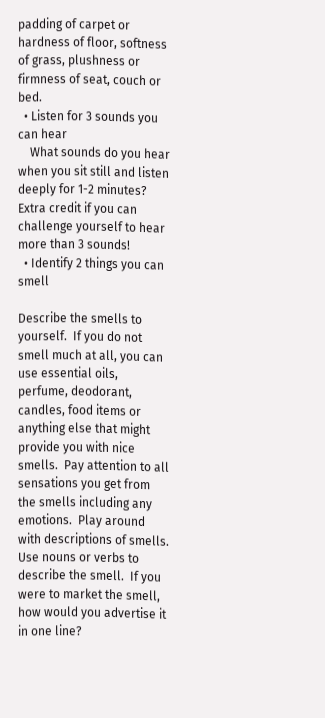padding of carpet or hardness of floor, softness of grass, plushness or firmness of seat, couch or bed.
  • Listen for 3 sounds you can hear
    What sounds do you hear when you sit still and listen deeply for 1-2 minutes?  Extra credit if you can challenge yourself to hear more than 3 sounds!
  • Identify 2 things you can smell

Describe the smells to yourself.  If you do not smell much at all, you can use essential oils, perfume, deodorant, candles, food items or anything else that might provide you with nice smells.  Pay attention to all sensations you get from the smells including any emotions.  Play around with descriptions of smells.  Use nouns or verbs to describe the smell.  If you were to market the smell, how would you advertise it in one line?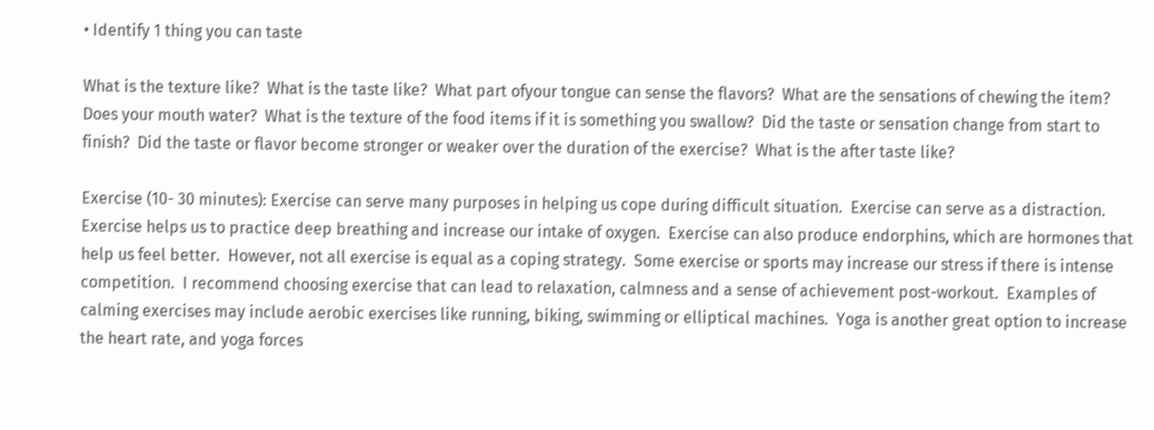• Identify 1 thing you can taste

What is the texture like?  What is the taste like?  What part ofyour tongue can sense the flavors?  What are the sensations of chewing the item?  Does your mouth water?  What is the texture of the food items if it is something you swallow?  Did the taste or sensation change from start to finish?  Did the taste or flavor become stronger or weaker over the duration of the exercise?  What is the after taste like?

Exercise (10- 30 minutes): Exercise can serve many purposes in helping us cope during difficult situation.  Exercise can serve as a distraction.  Exercise helps us to practice deep breathing and increase our intake of oxygen.  Exercise can also produce endorphins, which are hormones that help us feel better.  However, not all exercise is equal as a coping strategy.  Some exercise or sports may increase our stress if there is intense competition.  I recommend choosing exercise that can lead to relaxation, calmness and a sense of achievement post-workout.  Examples of calming exercises may include aerobic exercises like running, biking, swimming or elliptical machines.  Yoga is another great option to increase the heart rate, and yoga forces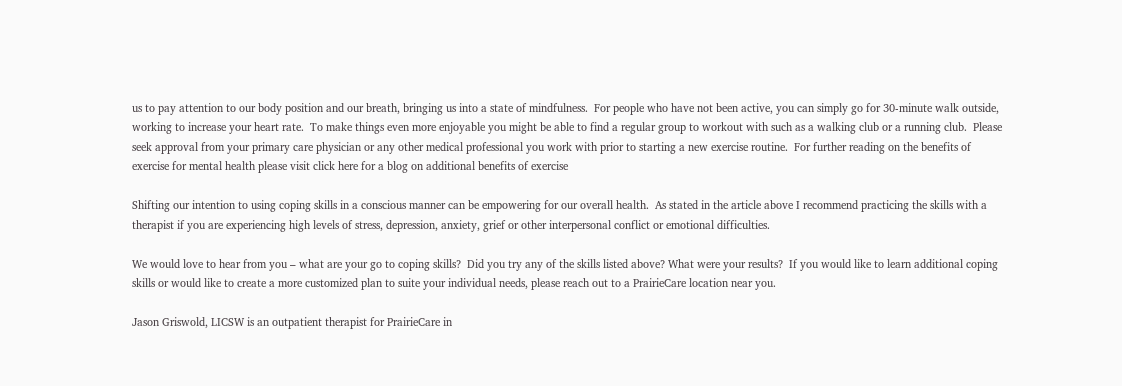us to pay attention to our body position and our breath, bringing us into a state of mindfulness.  For people who have not been active, you can simply go for 30-minute walk outside, working to increase your heart rate.  To make things even more enjoyable you might be able to find a regular group to workout with such as a walking club or a running club.  Please seek approval from your primary care physician or any other medical professional you work with prior to starting a new exercise routine.  For further reading on the benefits of exercise for mental health please visit click here for a blog on additional benefits of exercise

Shifting our intention to using coping skills in a conscious manner can be empowering for our overall health.  As stated in the article above I recommend practicing the skills with a therapist if you are experiencing high levels of stress, depression, anxiety, grief or other interpersonal conflict or emotional difficulties.

We would love to hear from you – what are your go to coping skills?  Did you try any of the skills listed above? What were your results?  If you would like to learn additional coping skills or would like to create a more customized plan to suite your individual needs, please reach out to a PrairieCare location near you.

Jason Griswold, LICSW is an outpatient therapist for PrairieCare in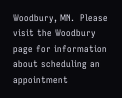Woodbury, MN.  Please visit the Woodbury page for information about scheduling an appointment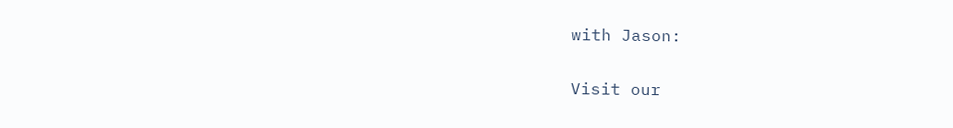with Jason:

Visit our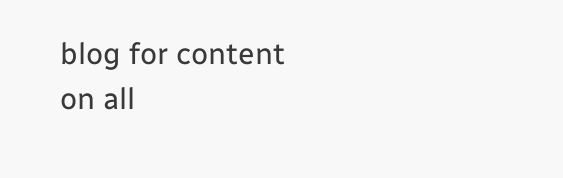blog for content on all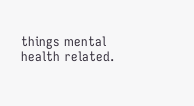things mental health related.